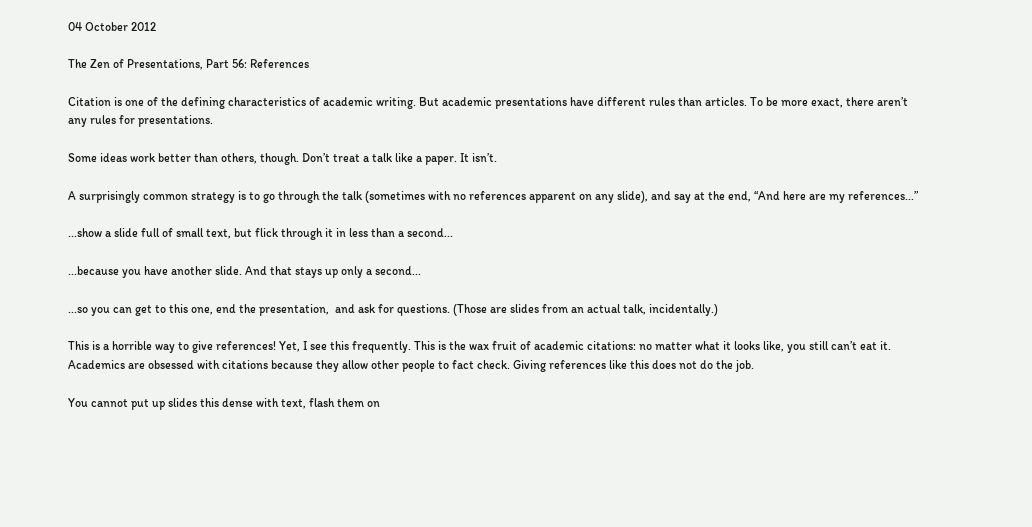04 October 2012

The Zen of Presentations, Part 56: References

Citation is one of the defining characteristics of academic writing. But academic presentations have different rules than articles. To be more exact, there aren’t any rules for presentations.

Some ideas work better than others, though. Don’t treat a talk like a paper. It isn’t.

A surprisingly common strategy is to go through the talk (sometimes with no references apparent on any slide), and say at the end, “And here are my references...”

...show a slide full of small text, but flick through it in less than a second...

...because you have another slide. And that stays up only a second...

...so you can get to this one, end the presentation,  and ask for questions. (Those are slides from an actual talk, incidentally.)

This is a horrible way to give references! Yet, I see this frequently. This is the wax fruit of academic citations: no matter what it looks like, you still can’t eat it. Academics are obsessed with citations because they allow other people to fact check. Giving references like this does not do the job.

You cannot put up slides this dense with text, flash them on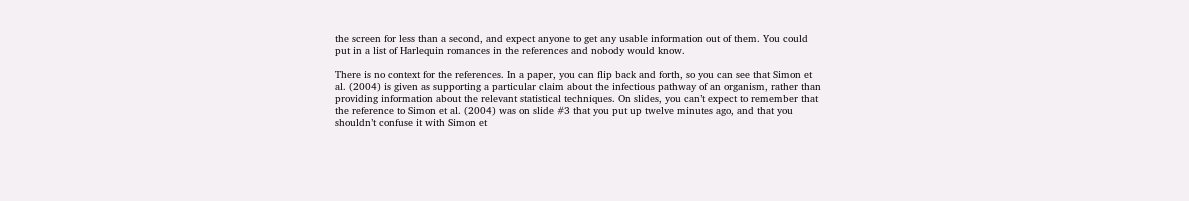the screen for less than a second, and expect anyone to get any usable information out of them. You could put in a list of Harlequin romances in the references and nobody would know.

There is no context for the references. In a paper, you can flip back and forth, so you can see that Simon et al. (2004) is given as supporting a particular claim about the infectious pathway of an organism, rather than providing information about the relevant statistical techniques. On slides, you can’t expect to remember that the reference to Simon et al. (2004) was on slide #3 that you put up twelve minutes ago, and that you shouldn’t confuse it with Simon et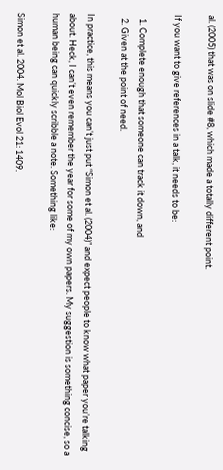al. (2005) that was on slide #8, which made a totally different point.

If you want to give references in a talk, it needs to be:

  1. Complete enough that someone can track it down, and
  2. Given at the point of need.

In practice, this means you can’t just put “Simon et al. (2004)” and expect people to know what paper you’re talking about. Heck, I can’t even remember the year for some of my own papers. My suggestion is something concise, so a human being can quickly scribble a note. Something like:

Simon et al. 2004. Mol Biol Evol 21: 1409.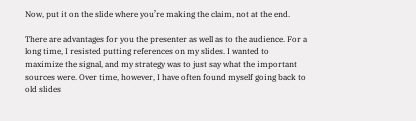Now, put it on the slide where you’re making the claim, not at the end.

There are advantages for you the presenter as well as to the audience. For a long time, I resisted putting references on my slides. I wanted to maximize the signal, and my strategy was to just say what the important sources were. Over time, however, I have often found myself going back to old slides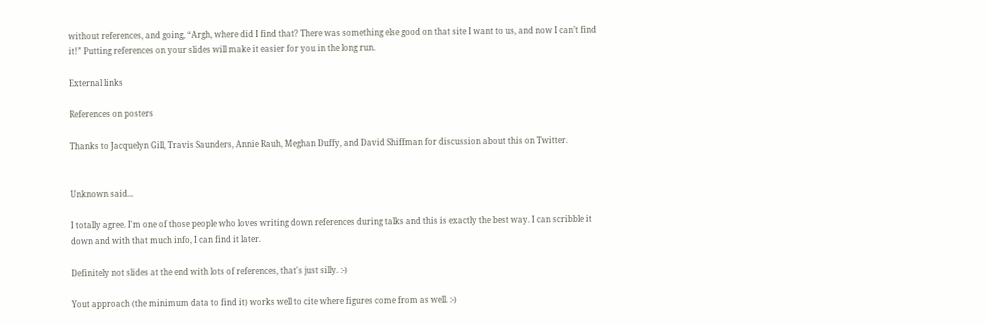without references, and going, “Argh, where did I find that? There was something else good on that site I want to us, and now I can’t find it!” Putting references on your slides will make it easier for you in the long run.

External links

References on posters

Thanks to Jacquelyn Gill, Travis Saunders, Annie Rauh, Meghan Duffy, and David Shiffman for discussion about this on Twitter.


Unknown said...

I totally agree. I'm one of those people who loves writing down references during talks and this is exactly the best way. I can scribble it down and with that much info, I can find it later.

Definitely not slides at the end with lots of references, that's just silly. :-)

Yout approach (the minimum data to find it) works well to cite where figures come from as well. :-)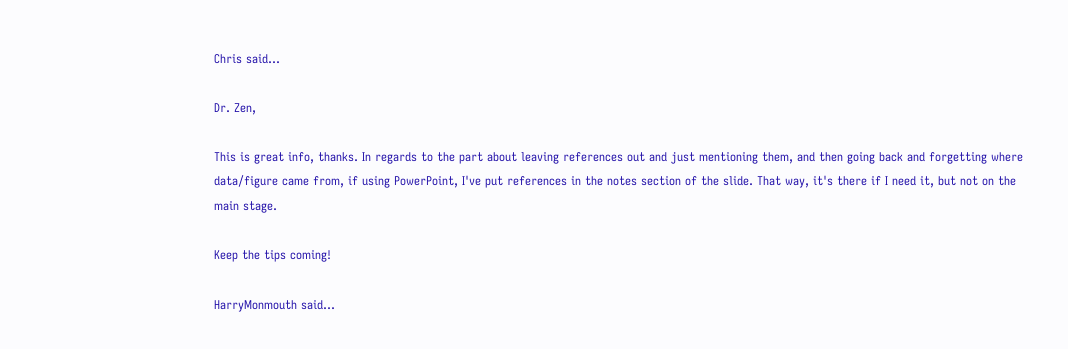Chris said...

Dr. Zen,

This is great info, thanks. In regards to the part about leaving references out and just mentioning them, and then going back and forgetting where data/figure came from, if using PowerPoint, I've put references in the notes section of the slide. That way, it's there if I need it, but not on the main stage.

Keep the tips coming!

HarryMonmouth said...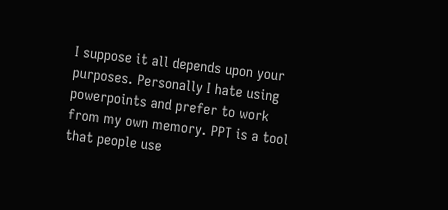I suppose it all depends upon your purposes. Personally I hate using powerpoints and prefer to work from my own memory. PPT is a tool that people use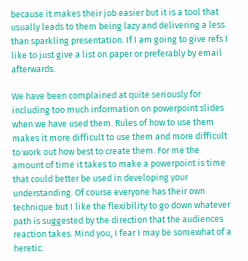because it makes their job easier but it is a tool that usually leads to them being lazy and delivering a less than sparkling presentation. If I am going to give refs I like to just give a list on paper or preferably by email afterwards.

We have been complained at quite seriously for including too much information on powerpoint slides when we have used them. Rules of how to use them makes it more difficult to use them and more difficult to work out how best to create them. For me the amount of time it takes to make a powerpoint is time that could better be used in developing your understanding. Of course everyone has their own technique but I like the flexibility to go down whatever path is suggested by the direction that the audiences reaction takes. Mind you, I fear I may be somewhat of a heretic.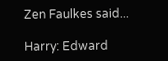Zen Faulkes said...

Harry: Edward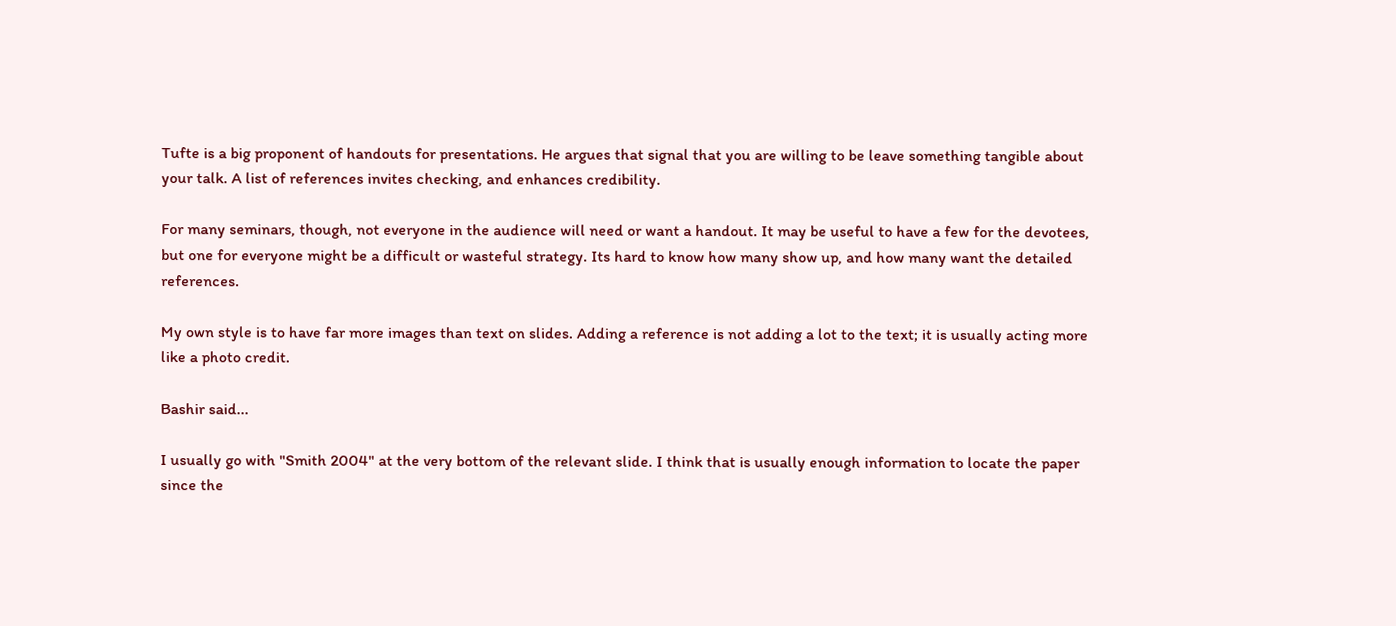Tufte is a big proponent of handouts for presentations. He argues that signal that you are willing to be leave something tangible about your talk. A list of references invites checking, and enhances credibility.

For many seminars, though, not everyone in the audience will need or want a handout. It may be useful to have a few for the devotees, but one for everyone might be a difficult or wasteful strategy. Its hard to know how many show up, and how many want the detailed references.

My own style is to have far more images than text on slides. Adding a reference is not adding a lot to the text; it is usually acting more like a photo credit.

Bashir said...

I usually go with "Smith 2004" at the very bottom of the relevant slide. I think that is usually enough information to locate the paper since the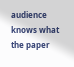audience knows what the paper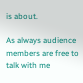is about.

As always audience members are free to talk with me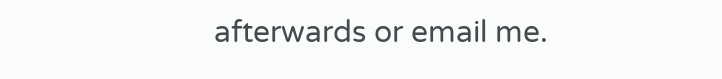afterwards or email me.